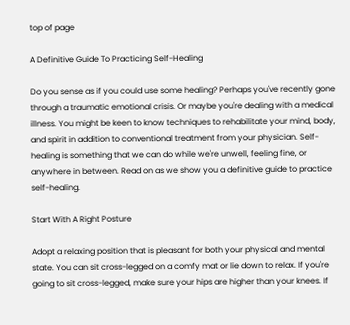top of page

A Definitive Guide To Practicing Self-Healing

Do you sense as if you could use some healing? Perhaps you've recently gone through a traumatic emotional crisis. Or maybe you're dealing with a medical illness. You might be keen to know techniques to rehabilitate your mind, body, and spirit in addition to conventional treatment from your physician. Self-healing is something that we can do while we're unwell, feeling fine, or anywhere in between. Read on as we show you a definitive guide to practice self-healing.

Start With A Right Posture

Adopt a relaxing position that is pleasant for both your physical and mental state. You can sit cross-legged on a comfy mat or lie down to relax. If you're going to sit cross-legged, make sure your hips are higher than your knees. If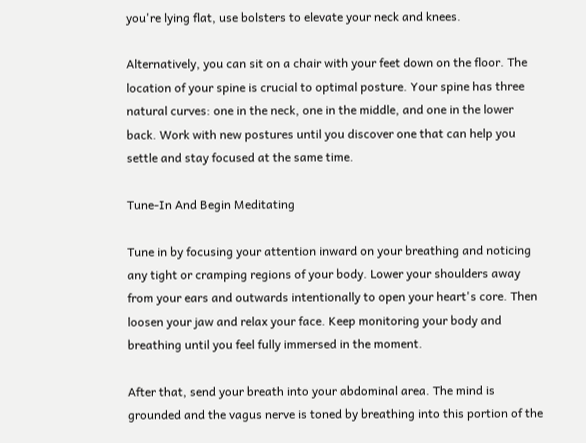you're lying flat, use bolsters to elevate your neck and knees.

Alternatively, you can sit on a chair with your feet down on the floor. The location of your spine is crucial to optimal posture. Your spine has three natural curves: one in the neck, one in the middle, and one in the lower back. Work with new postures until you discover one that can help you settle and stay focused at the same time.

Tune-In And Begin Meditating

Tune in by focusing your attention inward on your breathing and noticing any tight or cramping regions of your body. Lower your shoulders away from your ears and outwards intentionally to open your heart's core. Then loosen your jaw and relax your face. Keep monitoring your body and breathing until you feel fully immersed in the moment.

After that, send your breath into your abdominal area. The mind is grounded and the vagus nerve is toned by breathing into this portion of the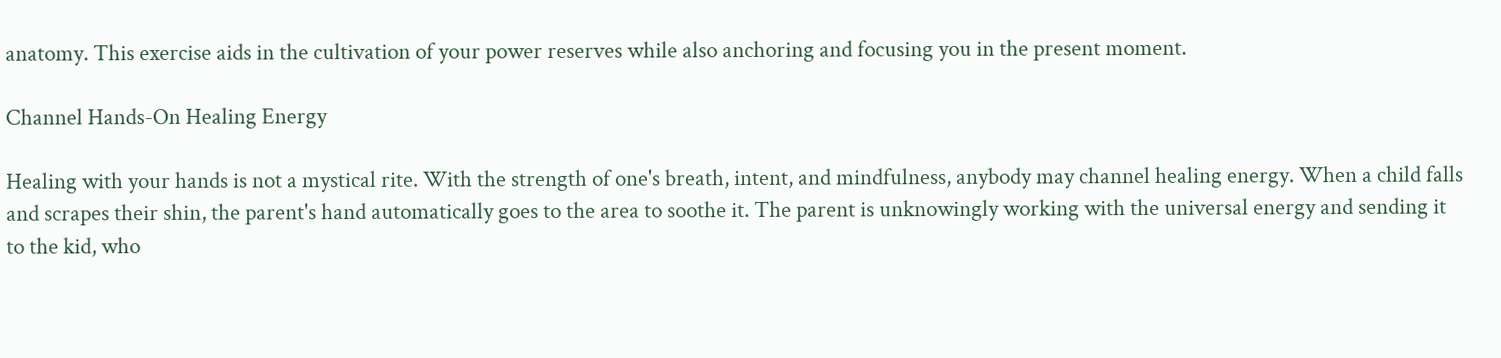anatomy. This exercise aids in the cultivation of your power reserves while also anchoring and focusing you in the present moment.

Channel Hands-On Healing Energy

Healing with your hands is not a mystical rite. With the strength of one's breath, intent, and mindfulness, anybody may channel healing energy. When a child falls and scrapes their shin, the parent's hand automatically goes to the area to soothe it. The parent is unknowingly working with the universal energy and sending it to the kid, who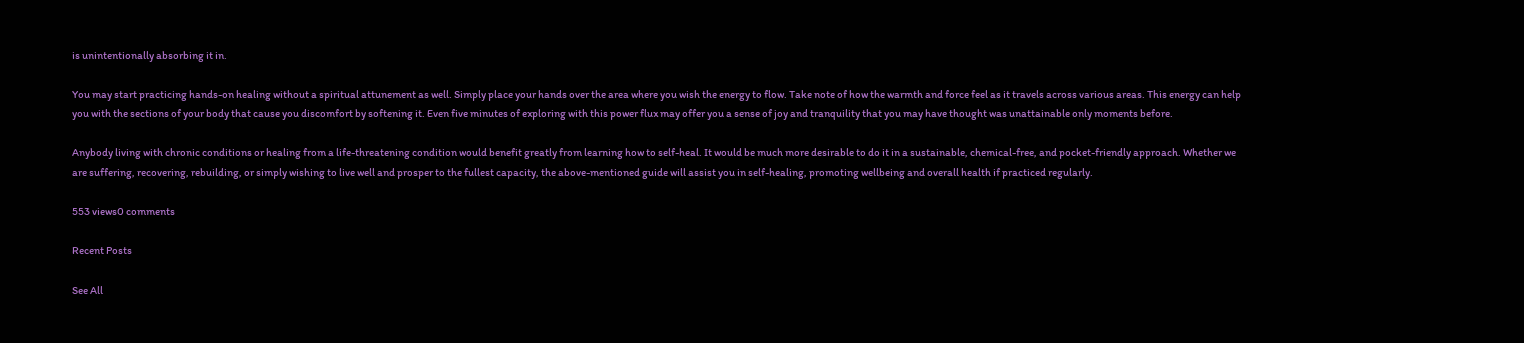is unintentionally absorbing it in.

You may start practicing hands-on healing without a spiritual attunement as well. Simply place your hands over the area where you wish the energy to flow. Take note of how the warmth and force feel as it travels across various areas. This energy can help you with the sections of your body that cause you discomfort by softening it. Even five minutes of exploring with this power flux may offer you a sense of joy and tranquility that you may have thought was unattainable only moments before.

Anybody living with chronic conditions or healing from a life-threatening condition would benefit greatly from learning how to self-heal. It would be much more desirable to do it in a sustainable, chemical-free, and pocket-friendly approach. Whether we are suffering, recovering, rebuilding, or simply wishing to live well and prosper to the fullest capacity, the above-mentioned guide will assist you in self-healing, promoting wellbeing and overall health if practiced regularly.

553 views0 comments

Recent Posts

See All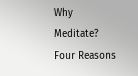Why Meditate? Four Reasons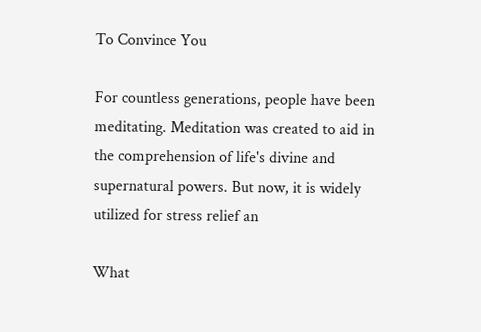To Convince You

For countless generations, people have been meditating. Meditation was created to aid in the comprehension of life's divine and supernatural powers. But now, it is widely utilized for stress relief an

What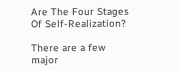Are The Four Stages Of Self-Realization?

There are a few major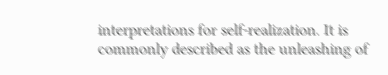interpretations for self-realization. It is commonly described as the unleashing of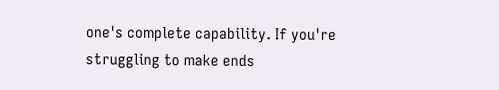one's complete capability. If you're struggling to make ends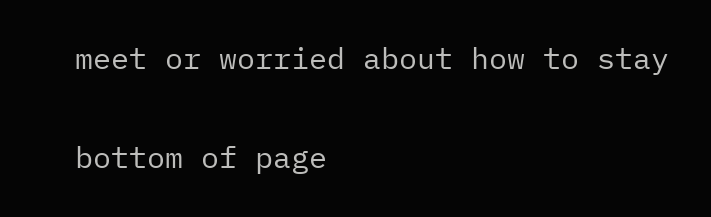meet or worried about how to stay


bottom of page